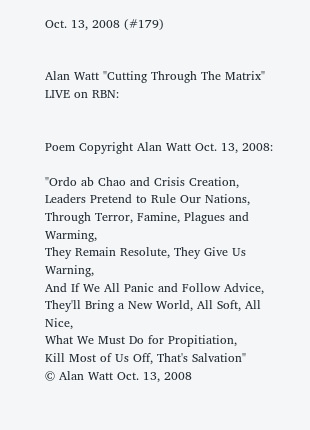Oct. 13, 2008 (#179)


Alan Watt "Cutting Through The Matrix" LIVE on RBN:


Poem Copyright Alan Watt Oct. 13, 2008:

"Ordo ab Chao and Crisis Creation,
Leaders Pretend to Rule Our Nations,
Through Terror, Famine, Plagues and Warming,
They Remain Resolute, They Give Us Warning,
And If We All Panic and Follow Advice,
They'll Bring a New World, All Soft, All Nice,
What We Must Do for Propitiation,
Kill Most of Us Off, That's Salvation"
© Alan Watt Oct. 13, 2008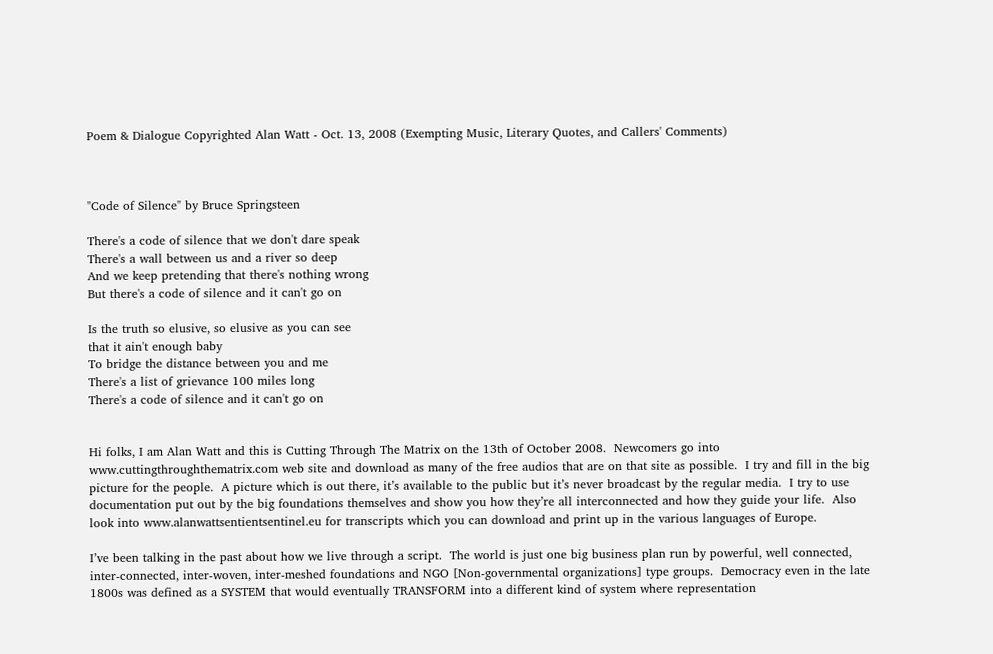Poem & Dialogue Copyrighted Alan Watt - Oct. 13, 2008 (Exempting Music, Literary Quotes, and Callers' Comments)



"Code of Silence" by Bruce Springsteen

There's a code of silence that we don't dare speak
There's a wall between us and a river so deep
And we keep pretending that there's nothing wrong
But there's a code of silence and it can't go on

Is the truth so elusive, so elusive as you can see
that it ain't enough baby
To bridge the distance between you and me
There's a list of grievance 100 miles long
There's a code of silence and it can't go on


Hi folks, I am Alan Watt and this is Cutting Through The Matrix on the 13th of October 2008.  Newcomers go into www.cuttingthroughthematrix.com web site and download as many of the free audios that are on that site as possible.  I try and fill in the big picture for the people.  A picture which is out there, it’s available to the public but it’s never broadcast by the regular media.  I try to use documentation put out by the big foundations themselves and show you how they’re all interconnected and how they guide your life.  Also look into www.alanwattsentientsentinel.eu for transcripts which you can download and print up in the various languages of Europe.

I’ve been talking in the past about how we live through a script.  The world is just one big business plan run by powerful, well connected, inter-connected, inter-woven, inter-meshed foundations and NGO [Non-governmental organizations] type groups.  Democracy even in the late 1800s was defined as a SYSTEM that would eventually TRANSFORM into a different kind of system where representation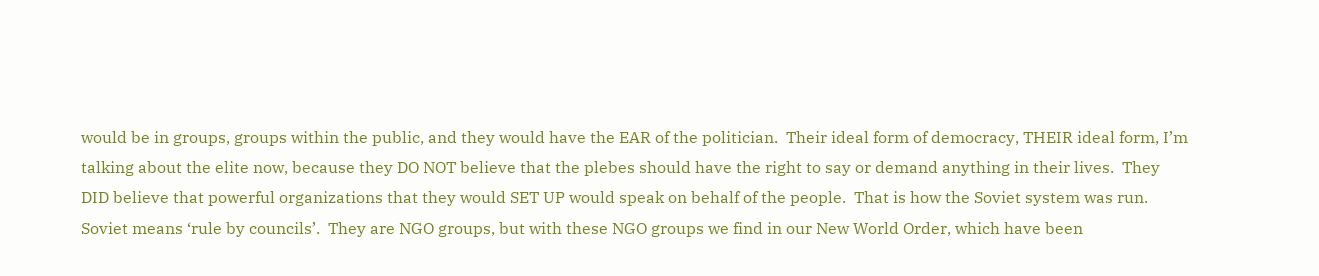would be in groups, groups within the public, and they would have the EAR of the politician.  Their ideal form of democracy, THEIR ideal form, I’m talking about the elite now, because they DO NOT believe that the plebes should have the right to say or demand anything in their lives.  They DID believe that powerful organizations that they would SET UP would speak on behalf of the people.  That is how the Soviet system was run.  Soviet means ‘rule by councils’.  They are NGO groups, but with these NGO groups we find in our New World Order, which have been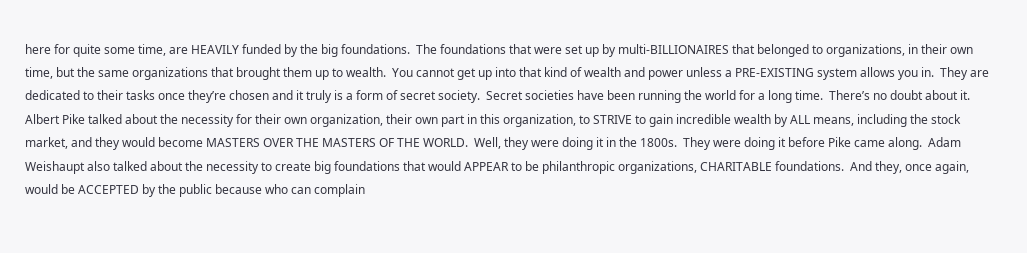here for quite some time, are HEAVILY funded by the big foundations.  The foundations that were set up by multi-BILLIONAIRES that belonged to organizations, in their own time, but the same organizations that brought them up to wealth.  You cannot get up into that kind of wealth and power unless a PRE-EXISTING system allows you in.  They are dedicated to their tasks once they’re chosen and it truly is a form of secret society.  Secret societies have been running the world for a long time.  There’s no doubt about it.  Albert Pike talked about the necessity for their own organization, their own part in this organization, to STRIVE to gain incredible wealth by ALL means, including the stock market, and they would become MASTERS OVER THE MASTERS OF THE WORLD.  Well, they were doing it in the 1800s.  They were doing it before Pike came along.  Adam Weishaupt also talked about the necessity to create big foundations that would APPEAR to be philanthropic organizations, CHARITABLE foundations.  And they, once again, would be ACCEPTED by the public because who can complain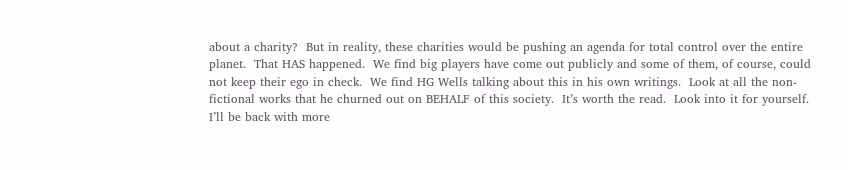about a charity?  But in reality, these charities would be pushing an agenda for total control over the entire planet.  That HAS happened.  We find big players have come out publicly and some of them, of course, could not keep their ego in check.  We find HG Wells talking about this in his own writings.  Look at all the non-fictional works that he churned out on BEHALF of this society.  It’s worth the read.  Look into it for yourself.  I’ll be back with more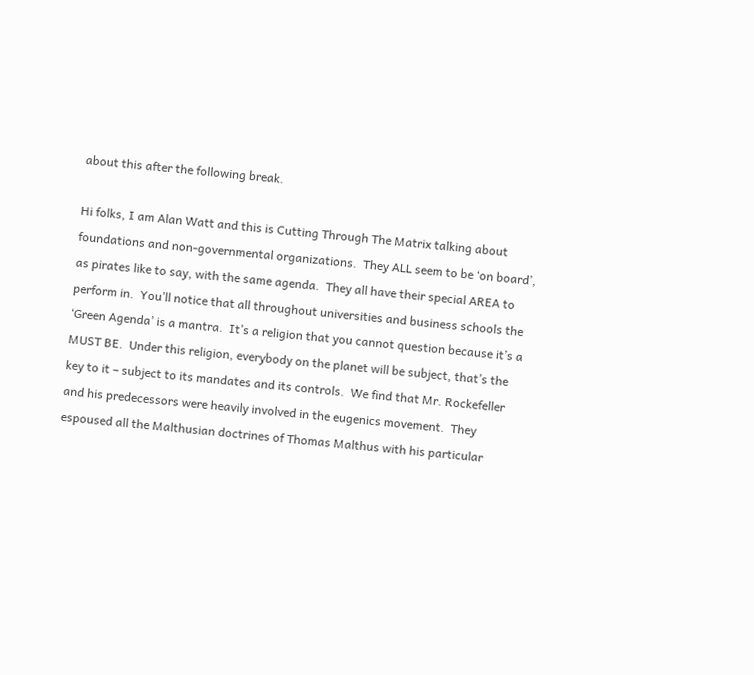about this after the following break.

Hi folks, I am Alan Watt and this is Cutting Through The Matrix talking about foundations and non-governmental organizations.  They ALL seem to be ‘on board’, as pirates like to say, with the same agenda.  They all have their special AREA to perform in.  You’ll notice that all throughout universities and business schools the ‘Green Agenda’ is a mantra.  It’s a religion that you cannot question because it’s a MUST BE.  Under this religion, everybody on the planet will be subject, that’s the key to it – subject to its mandates and its controls.  We find that Mr. Rockefeller and his predecessors were heavily involved in the eugenics movement.  They espoused all the Malthusian doctrines of Thomas Malthus with his particular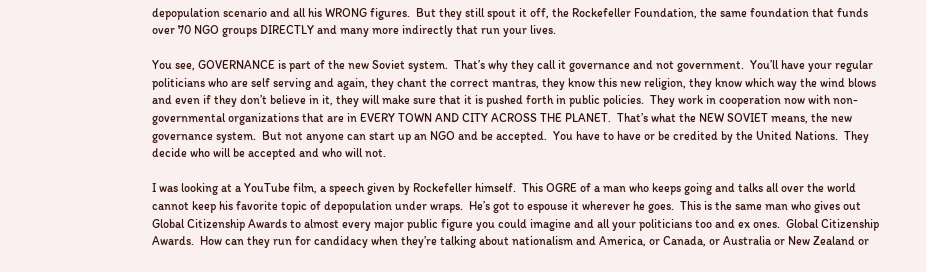depopulation scenario and all his WRONG figures.  But they still spout it off, the Rockefeller Foundation, the same foundation that funds over 70 NGO groups DIRECTLY and many more indirectly that run your lives.

You see, GOVERNANCE is part of the new Soviet system.  That’s why they call it governance and not government.  You’ll have your regular politicians who are self serving and again, they chant the correct mantras, they know this new religion, they know which way the wind blows and even if they don’t believe in it, they will make sure that it is pushed forth in public policies.  They work in cooperation now with non-governmental organizations that are in EVERY TOWN AND CITY ACROSS THE PLANET.  That’s what the NEW SOVIET means, the new governance system.  But not anyone can start up an NGO and be accepted.  You have to have or be credited by the United Nations.  They decide who will be accepted and who will not.

I was looking at a YouTube film, a speech given by Rockefeller himself.  This OGRE of a man who keeps going and talks all over the world cannot keep his favorite topic of depopulation under wraps.  He’s got to espouse it wherever he goes.  This is the same man who gives out Global Citizenship Awards to almost every major public figure you could imagine and all your politicians too and ex ones.  Global Citizenship Awards.  How can they run for candidacy when they’re talking about nationalism and America, or Canada, or Australia or New Zealand or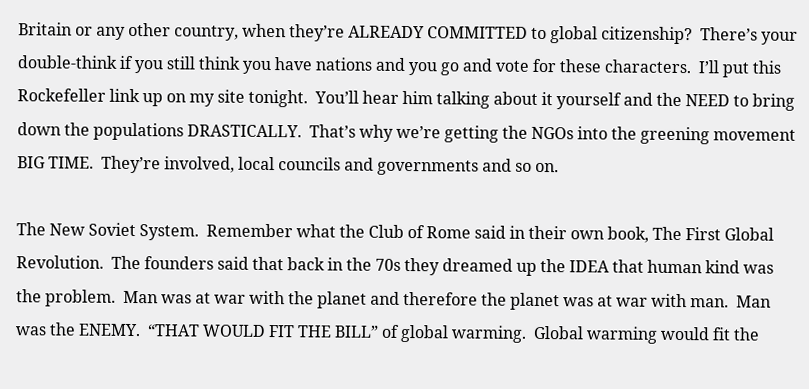Britain or any other country, when they’re ALREADY COMMITTED to global citizenship?  There’s your double-think if you still think you have nations and you go and vote for these characters.  I’ll put this Rockefeller link up on my site tonight.  You’ll hear him talking about it yourself and the NEED to bring down the populations DRASTICALLY.  That’s why we’re getting the NGOs into the greening movement BIG TIME.  They’re involved, local councils and governments and so on.

The New Soviet System.  Remember what the Club of Rome said in their own book, The First Global Revolution.  The founders said that back in the 70s they dreamed up the IDEA that human kind was the problem.  Man was at war with the planet and therefore the planet was at war with man.  Man was the ENEMY.  “THAT WOULD FIT THE BILL” of global warming.  Global warming would fit the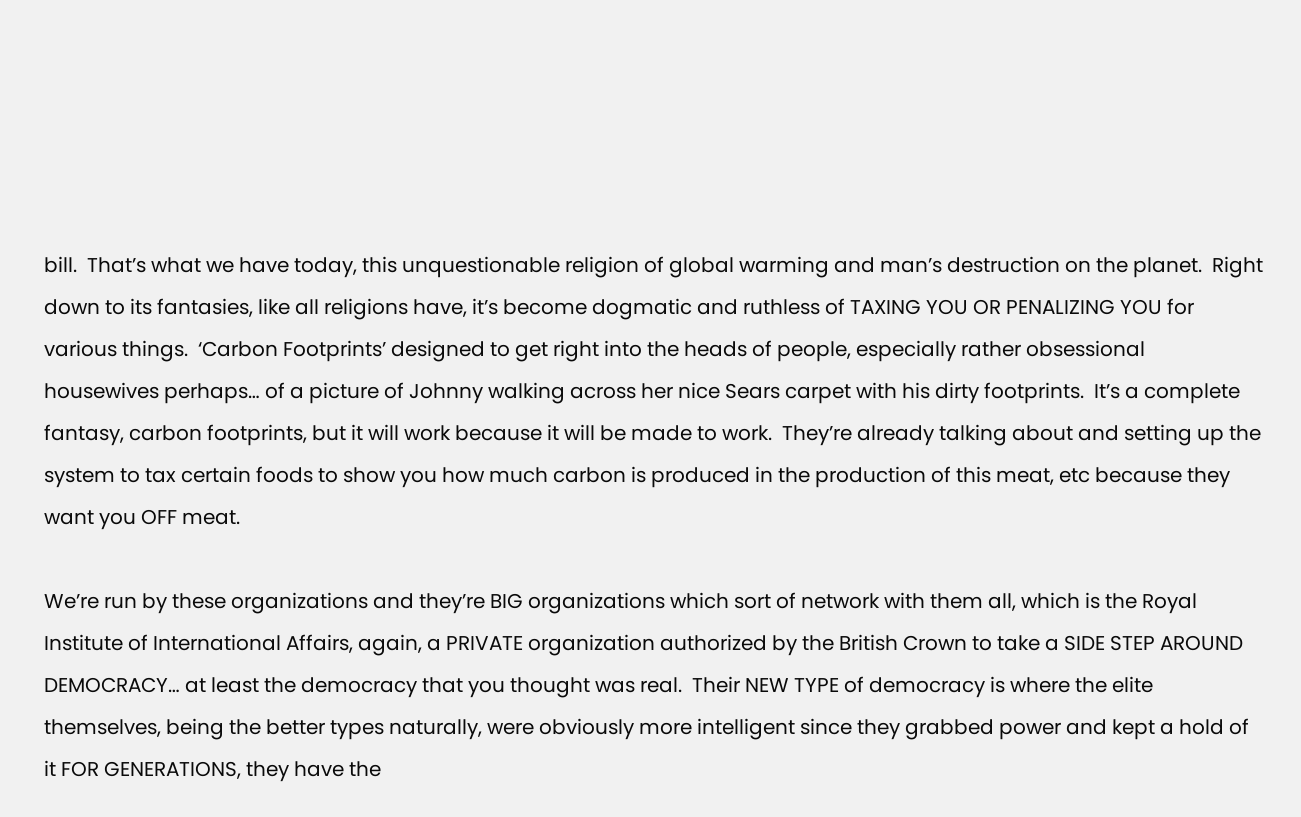bill.  That’s what we have today, this unquestionable religion of global warming and man’s destruction on the planet.  Right down to its fantasies, like all religions have, it’s become dogmatic and ruthless of TAXING YOU OR PENALIZING YOU for various things.  ‘Carbon Footprints’ designed to get right into the heads of people, especially rather obsessional housewives perhaps… of a picture of Johnny walking across her nice Sears carpet with his dirty footprints.  It’s a complete fantasy, carbon footprints, but it will work because it will be made to work.  They’re already talking about and setting up the system to tax certain foods to show you how much carbon is produced in the production of this meat, etc because they want you OFF meat.

We’re run by these organizations and they’re BIG organizations which sort of network with them all, which is the Royal Institute of International Affairs, again, a PRIVATE organization authorized by the British Crown to take a SIDE STEP AROUND DEMOCRACY… at least the democracy that you thought was real.  Their NEW TYPE of democracy is where the elite themselves, being the better types naturally, were obviously more intelligent since they grabbed power and kept a hold of it FOR GENERATIONS, they have the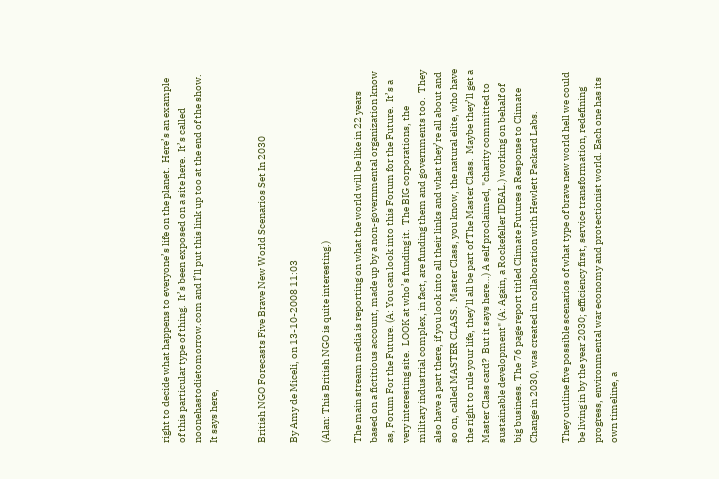right to decide what happens to everyone’s life on the planet.  Here’s an example of this particular type of thing.  It’s been exposed on a site here.  It’s called noonehastodietomorrow.com and I’ll put this link up too at the end of the show.  It says here,


British NGO Forecasts Five Brave New World Scenarios Set In 2030

By Amy de Miceli, on 13-10-2008 11:03

(Alan: This British NGO is quite interesting.)

The main stream media is reporting on what the world will be like in 22 years based on a fictitious account, made up by a non-governmental organization know as, Forum For the Future. (A: You can look into this Forum for the Future.  It’s a very interesting site.  LOOK at who’s funding it.  The BIG corporations, the military industrial complex, in fact, are funding them and governments too.  They also have a part there, if you look into all their links and what they’re all about and so on, called MASTER CLASS.  Master Class, you know, the natural elite, who have the right to rule your life, they’ll all be part of The Master Class.  Maybe they’ll get a Master Class card?  But it says here…) A self proclaimed, "charity committed to sustainable development" (A: Again, a Rockefeller IDEAL.) working on behalf of big business. The 76 page report titled Climate Futures a Response to Climate Change in 2030, was created in collaboration with Hewlett Packard Labs.

They outline five possible scenarios of what type of brave new world hell we could be living in by the year 2030; efficiency first, service transformation, redefining progress, environmental war economy and protectionist world. Each one has its own timeline, a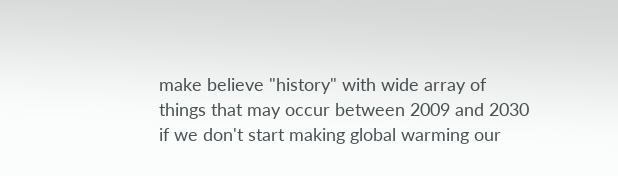make believe "history" with wide array of things that may occur between 2009 and 2030 if we don't start making global warming our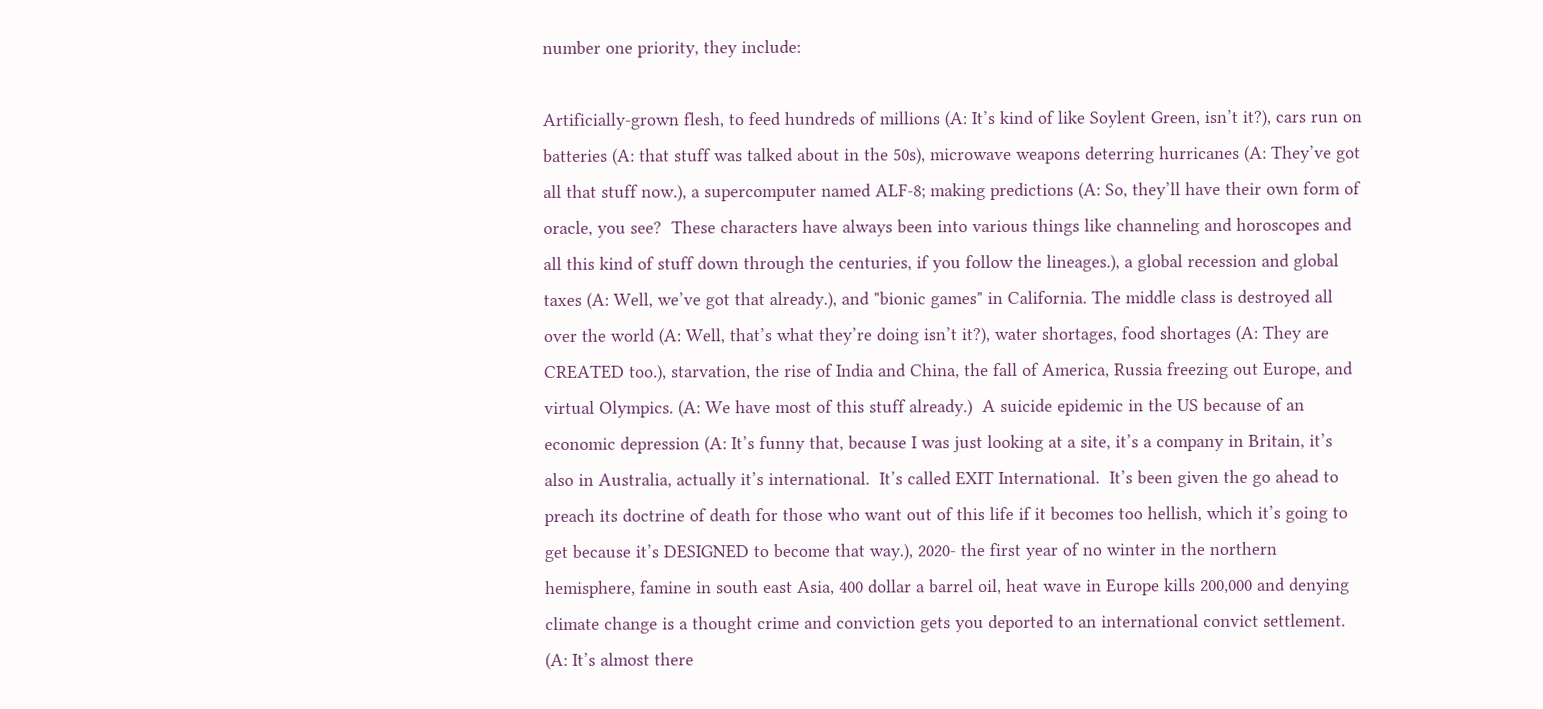number one priority, they include:

Artificially-grown flesh, to feed hundreds of millions (A: It’s kind of like Soylent Green, isn’t it?), cars run on batteries (A: that stuff was talked about in the 50s), microwave weapons deterring hurricanes (A: They’ve got all that stuff now.), a supercomputer named ALF-8; making predictions (A: So, they’ll have their own form of oracle, you see?  These characters have always been into various things like channeling and horoscopes and all this kind of stuff down through the centuries, if you follow the lineages.), a global recession and global taxes (A: Well, we’ve got that already.), and "bionic games" in California. The middle class is destroyed all over the world (A: Well, that’s what they’re doing isn’t it?), water shortages, food shortages (A: They are CREATED too.), starvation, the rise of India and China, the fall of America, Russia freezing out Europe, and virtual Olympics. (A: We have most of this stuff already.)  A suicide epidemic in the US because of an economic depression (A: It’s funny that, because I was just looking at a site, it’s a company in Britain, it’s also in Australia, actually it’s international.  It’s called EXIT International.  It’s been given the go ahead to preach its doctrine of death for those who want out of this life if it becomes too hellish, which it’s going to get because it’s DESIGNED to become that way.), 2020- the first year of no winter in the northern hemisphere, famine in south east Asia, 400 dollar a barrel oil, heat wave in Europe kills 200,000 and denying climate change is a thought crime and conviction gets you deported to an international convict settlement.   (A: It’s almost there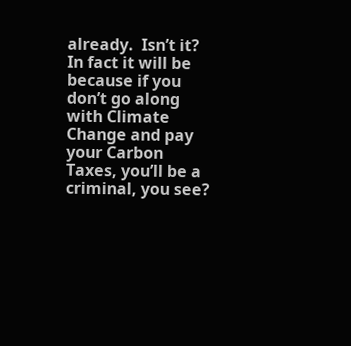already.  Isn’t it?  In fact it will be because if you don’t go along with Climate Change and pay your Carbon Taxes, you’ll be a criminal, you see?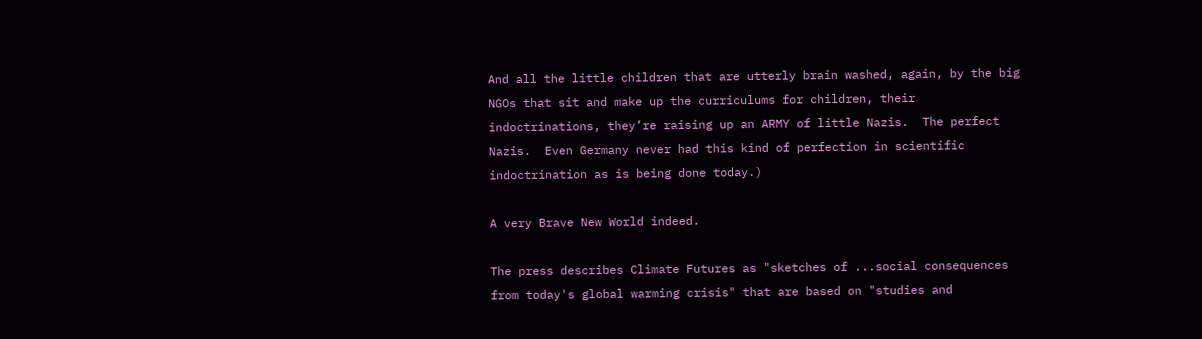And all the little children that are utterly brain washed, again, by the big NGOs that sit and make up the curriculums for children, their indoctrinations, they’re raising up an ARMY of little Nazis.  The perfect Nazis.  Even Germany never had this kind of perfection in scientific indoctrination as is being done today.)

A very Brave New World indeed.

The press describes Climate Futures as "sketches of ...social consequences from today's global warming crisis" that are based on "studies and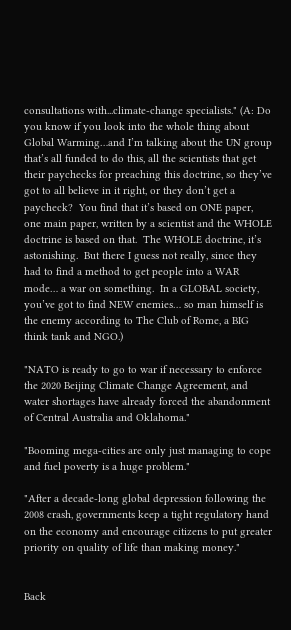consultations with...climate-change specialists." (A: Do you know if you look into the whole thing about Global Warming…and I’m talking about the UN group that’s all funded to do this, all the scientists that get their paychecks for preaching this doctrine, so they’ve got to all believe in it right, or they don’t get a paycheck?  You find that it’s based on ONE paper, one main paper, written by a scientist and the WHOLE doctrine is based on that.  The WHOLE doctrine, it’s astonishing.  But there I guess not really, since they had to find a method to get people into a WAR mode… a war on something.  In a GLOBAL society, you’ve got to find NEW enemies… so man himself is the enemy according to The Club of Rome, a BIG think tank and NGO.)

"NATO is ready to go to war if necessary to enforce the 2020 Beijing Climate Change Agreement, and water shortages have already forced the abandonment of Central Australia and Oklahoma."

"Booming mega-cities are only just managing to cope and fuel poverty is a huge problem."

"After a decade-long global depression following the 2008 crash, governments keep a tight regulatory hand on the economy and encourage citizens to put greater priority on quality of life than making money."


Back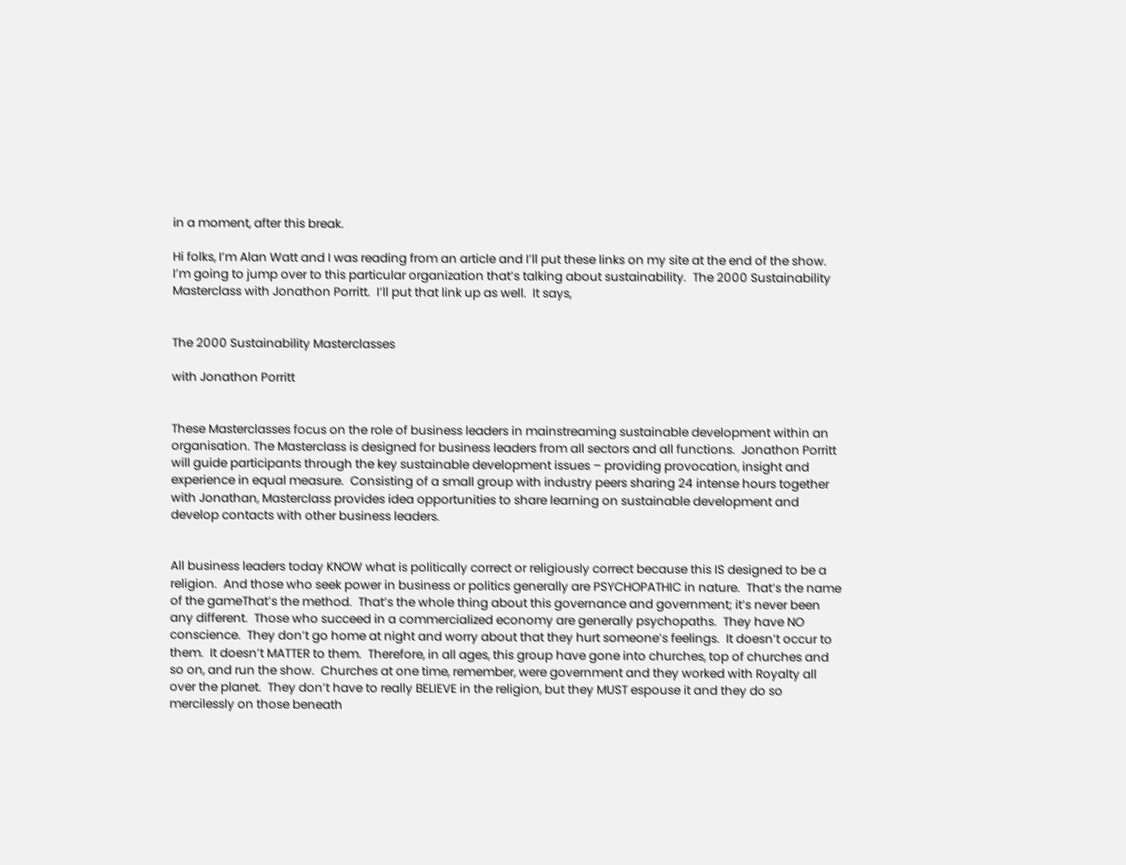in a moment, after this break.

Hi folks, I’m Alan Watt and I was reading from an article and I’ll put these links on my site at the end of the show.  I’m going to jump over to this particular organization that’s talking about sustainability.  The 2000 Sustainability Masterclass with Jonathon Porritt.  I’ll put that link up as well.  It says,


The 2000 Sustainability Masterclasses

with Jonathon Porritt


These Masterclasses focus on the role of business leaders in mainstreaming sustainable development within an organisation. The Masterclass is designed for business leaders from all sectors and all functions.  Jonathon Porritt will guide participants through the key sustainable development issues – providing provocation, insight and experience in equal measure.  Consisting of a small group with industry peers sharing 24 intense hours together with Jonathan, Masterclass provides idea opportunities to share learning on sustainable development and develop contacts with other business leaders.


All business leaders today KNOW what is politically correct or religiously correct because this IS designed to be a religion.  And those who seek power in business or politics generally are PSYCHOPATHIC in nature.  That’s the name of the gameThat’s the method.  That’s the whole thing about this governance and government; it’s never been any different.  Those who succeed in a commercialized economy are generally psychopaths.  They have NO conscience.  They don’t go home at night and worry about that they hurt someone’s feelings.  It doesn’t occur to them.  It doesn’t MATTER to them.  Therefore, in all ages, this group have gone into churches, top of churches and so on, and run the show.  Churches at one time, remember, were government and they worked with Royalty all over the planet.  They don’t have to really BELIEVE in the religion, but they MUST espouse it and they do so mercilessly on those beneath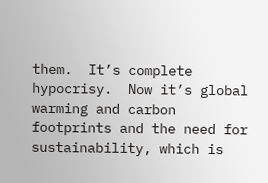them.  It’s complete hypocrisy.  Now it’s global warming and carbon footprints and the need for sustainability, which is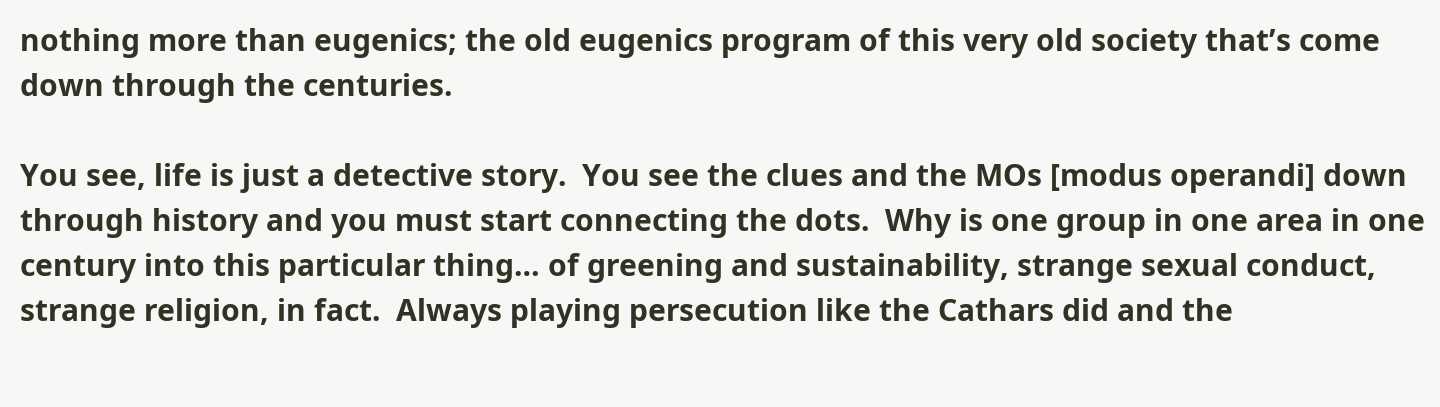nothing more than eugenics; the old eugenics program of this very old society that’s come down through the centuries.

You see, life is just a detective story.  You see the clues and the MOs [modus operandi] down through history and you must start connecting the dots.  Why is one group in one area in one century into this particular thing… of greening and sustainability, strange sexual conduct, strange religion, in fact.  Always playing persecution like the Cathars did and the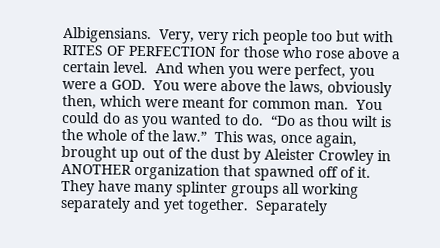Albigensians.  Very, very rich people too but with RITES OF PERFECTION for those who rose above a certain level.  And when you were perfect, you were a GOD.  You were above the laws, obviously then, which were meant for common man.  You could do as you wanted to do.  “Do as thou wilt is the whole of the law.”  This was, once again, brought up out of the dust by Aleister Crowley in ANOTHER organization that spawned off of it.  They have many splinter groups all working separately and yet together.  Separately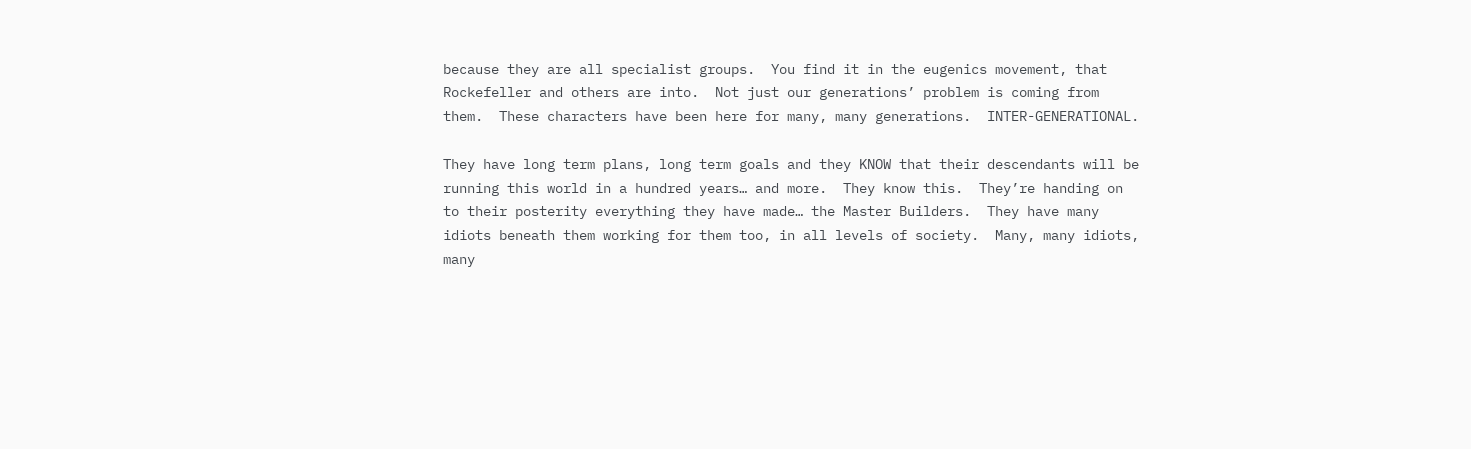because they are all specialist groups.  You find it in the eugenics movement, that Rockefeller and others are into.  Not just our generations’ problem is coming from them.  These characters have been here for many, many generations.  INTER-GENERATIONAL.

They have long term plans, long term goals and they KNOW that their descendants will be running this world in a hundred years… and more.  They know this.  They’re handing on to their posterity everything they have made… the Master Builders.  They have many idiots beneath them working for them too, in all levels of society.  Many, many idiots, many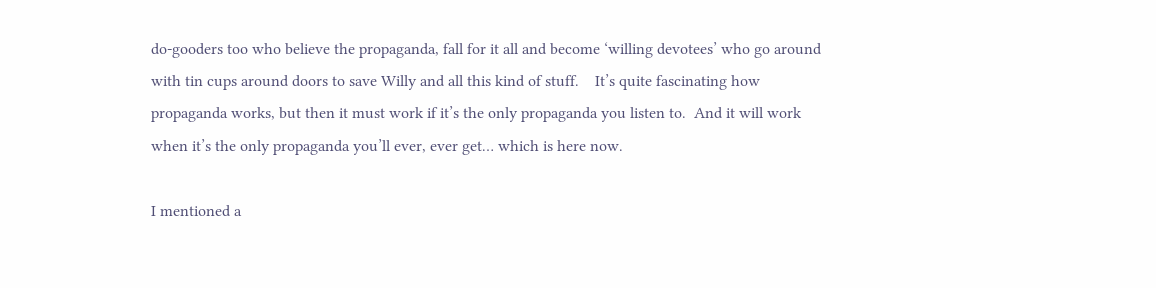do-gooders too who believe the propaganda, fall for it all and become ‘willing devotees’ who go around with tin cups around doors to save Willy and all this kind of stuff.    It’s quite fascinating how propaganda works, but then it must work if it’s the only propaganda you listen to.  And it will work when it’s the only propaganda you’ll ever, ever get… which is here now.

I mentioned a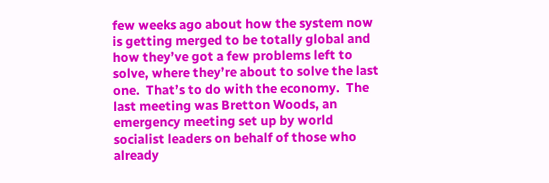few weeks ago about how the system now is getting merged to be totally global and how they’ve got a few problems left to solve, where they’re about to solve the last one.  That’s to do with the economy.  The last meeting was Bretton Woods, an emergency meeting set up by world socialist leaders on behalf of those who already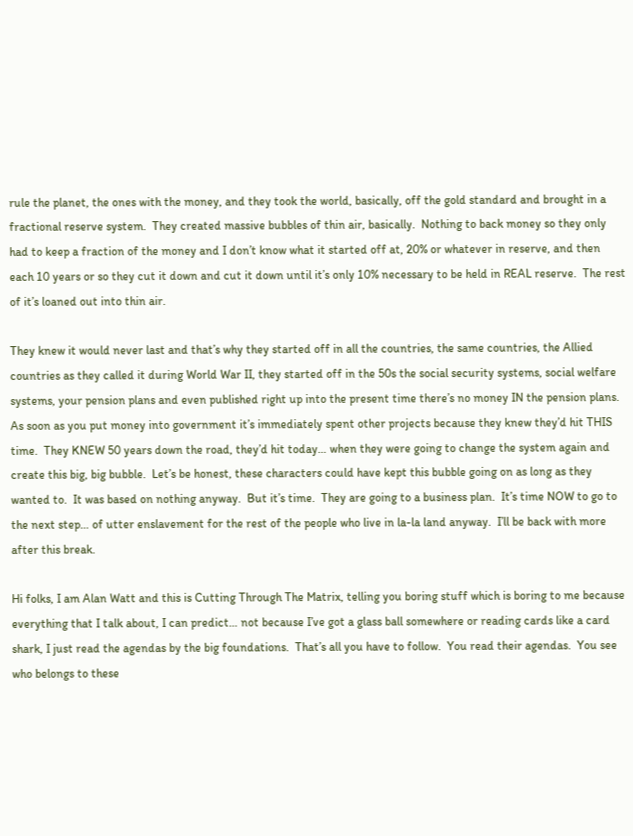rule the planet, the ones with the money, and they took the world, basically, off the gold standard and brought in a fractional reserve system.  They created massive bubbles of thin air, basically.  Nothing to back money so they only had to keep a fraction of the money and I don’t know what it started off at, 20% or whatever in reserve, and then each 10 years or so they cut it down and cut it down until it’s only 10% necessary to be held in REAL reserve.  The rest of it’s loaned out into thin air.

They knew it would never last and that’s why they started off in all the countries, the same countries, the Allied countries as they called it during World War II, they started off in the 50s the social security systems, social welfare systems, your pension plans and even published right up into the present time there’s no money IN the pension plans.  As soon as you put money into government it’s immediately spent other projects because they knew they’d hit THIS time.  They KNEW 50 years down the road, they’d hit today… when they were going to change the system again and create this big, big bubble.  Let’s be honest, these characters could have kept this bubble going on as long as they wanted to.  It was based on nothing anyway.  But it’s time.  They are going to a business plan.  It’s time NOW to go to the next step… of utter enslavement for the rest of the people who live in la-la land anyway.  I’ll be back with more after this break.

Hi folks, I am Alan Watt and this is Cutting Through The Matrix, telling you boring stuff which is boring to me because everything that I talk about, I can predict… not because I’ve got a glass ball somewhere or reading cards like a card shark, I just read the agendas by the big foundations.  That’s all you have to follow.  You read their agendas.  You see who belongs to these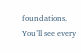foundations.  You’ll see every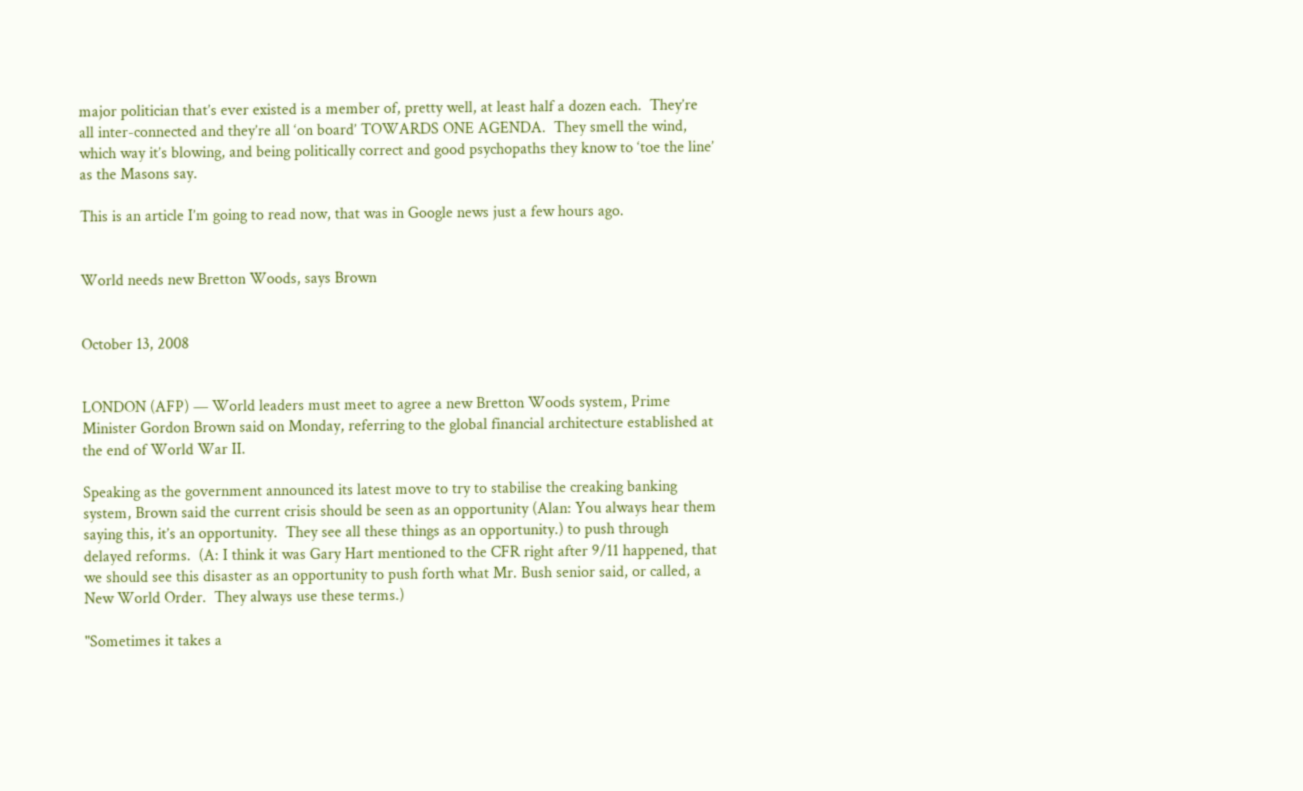major politician that’s ever existed is a member of, pretty well, at least half a dozen each.  They’re all inter-connected and they’re all ‘on board’ TOWARDS ONE AGENDA.  They smell the wind, which way it’s blowing, and being politically correct and good psychopaths they know to ‘toe the line’ as the Masons say.

This is an article I’m going to read now, that was in Google news just a few hours ago.


World needs new Bretton Woods, says Brown


October 13, 2008


LONDON (AFP) — World leaders must meet to agree a new Bretton Woods system, Prime Minister Gordon Brown said on Monday, referring to the global financial architecture established at the end of World War II.

Speaking as the government announced its latest move to try to stabilise the creaking banking system, Brown said the current crisis should be seen as an opportunity (Alan: You always hear them saying this, it’s an opportunity.  They see all these things as an opportunity.) to push through delayed reforms.  (A: I think it was Gary Hart mentioned to the CFR right after 9/11 happened, that we should see this disaster as an opportunity to push forth what Mr. Bush senior said, or called, a New World Order.  They always use these terms.)

"Sometimes it takes a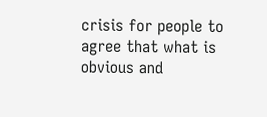crisis for people to agree that what is obvious and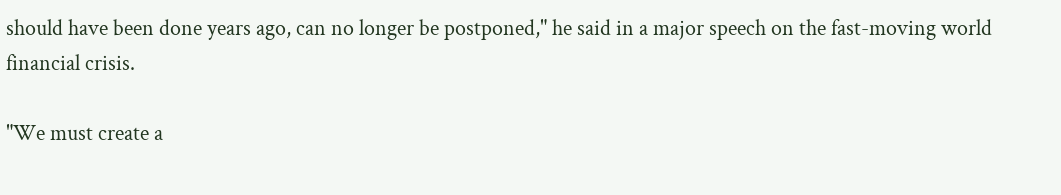should have been done years ago, can no longer be postponed," he said in a major speech on the fast-moving world financial crisis.

"We must create a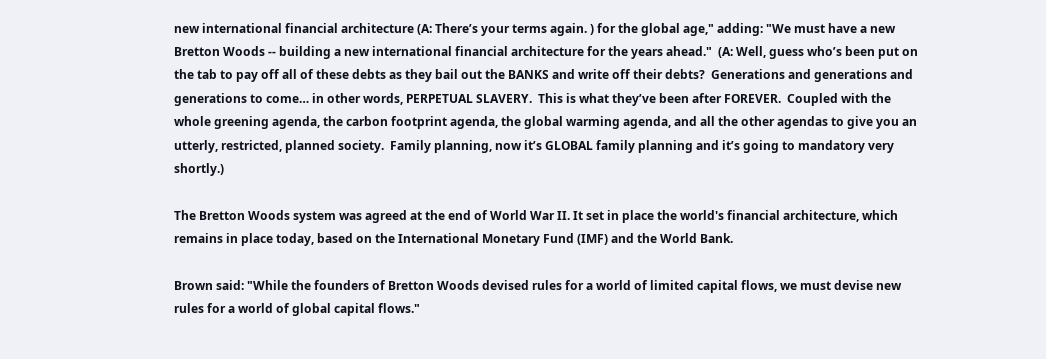new international financial architecture (A: There’s your terms again. ) for the global age," adding: "We must have a new Bretton Woods -- building a new international financial architecture for the years ahead."  (A: Well, guess who’s been put on the tab to pay off all of these debts as they bail out the BANKS and write off their debts?  Generations and generations and generations to come… in other words, PERPETUAL SLAVERY.  This is what they’ve been after FOREVER.  Coupled with the whole greening agenda, the carbon footprint agenda, the global warming agenda, and all the other agendas to give you an utterly, restricted, planned society.  Family planning, now it’s GLOBAL family planning and it’s going to mandatory very shortly.)

The Bretton Woods system was agreed at the end of World War II. It set in place the world's financial architecture, which remains in place today, based on the International Monetary Fund (IMF) and the World Bank.

Brown said: "While the founders of Bretton Woods devised rules for a world of limited capital flows, we must devise new rules for a world of global capital flows."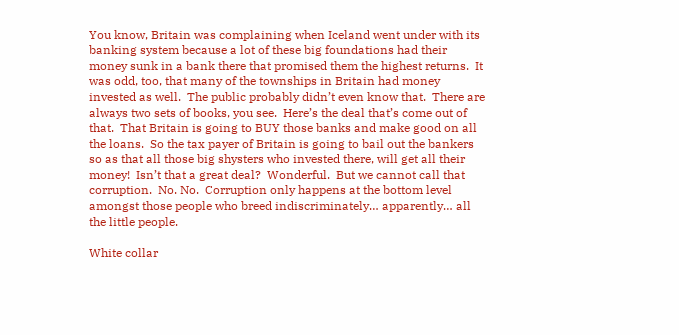You know, Britain was complaining when Iceland went under with its banking system because a lot of these big foundations had their money sunk in a bank there that promised them the highest returns.  It was odd, too, that many of the townships in Britain had money invested as well.  The public probably didn’t even know that.  There are always two sets of books, you see.  Here’s the deal that’s come out of that.  That Britain is going to BUY those banks and make good on all the loans.  So the tax payer of Britain is going to bail out the bankers so as that all those big shysters who invested there, will get all their money!  Isn’t that a great deal?  Wonderful.  But we cannot call that corruption.  No. No.  Corruption only happens at the bottom level amongst those people who breed indiscriminately… apparently… all the little people.

White collar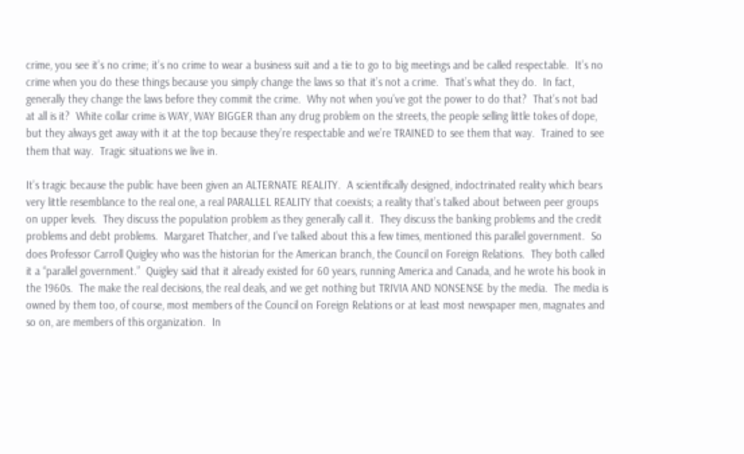crime, you see it’s no crime; it’s no crime to wear a business suit and a tie to go to big meetings and be called respectable.  It’s no crime when you do these things because you simply change the laws so that it’s not a crime.  That’s what they do.  In fact, generally they change the laws before they commit the crime.  Why not when you’ve got the power to do that?  That’s not bad at all is it?  White collar crime is WAY, WAY BIGGER than any drug problem on the streets, the people selling little tokes of dope, but they always get away with it at the top because they’re respectable and we’re TRAINED to see them that way.  Trained to see them that way.  Tragic situations we live in.

It’s tragic because the public have been given an ALTERNATE REALITY.  A scientifically designed, indoctrinated reality which bears very little resemblance to the real one, a real PARALLEL REALITY that coexists; a reality that’s talked about between peer groups on upper levels.  They discuss the population problem as they generally call it.  They discuss the banking problems and the credit problems and debt problems.  Margaret Thatcher, and I’ve talked about this a few times, mentioned this parallel government.  So does Professor Carroll Quigley who was the historian for the American branch, the Council on Foreign Relations.  They both called it a “parallel government.”  Quigley said that it already existed for 60 years, running America and Canada, and he wrote his book in the 1960s.  The make the real decisions, the real deals, and we get nothing but TRIVIA AND NONSENSE by the media.  The media is owned by them too, of course, most members of the Council on Foreign Relations or at least most newspaper men, magnates and so on, are members of this organization.  In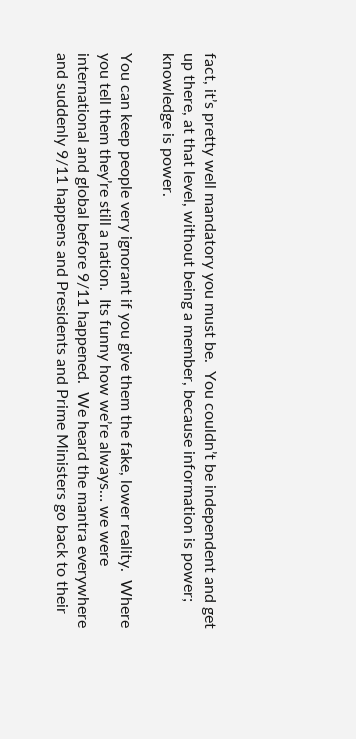fact, it’s pretty well mandatory you must be.  You couldn’t be independent and get up there, at that level, without being a member, because information is power; knowledge is power.

You can keep people very ignorant if you give them the fake, lower reality.  Where you tell them they’re still a nation.  Its funny how we’re always… we were international and global before 9/11 happened.  We heard the mantra everywhere and suddenly 9/11 happens and Presidents and Prime Ministers go back to their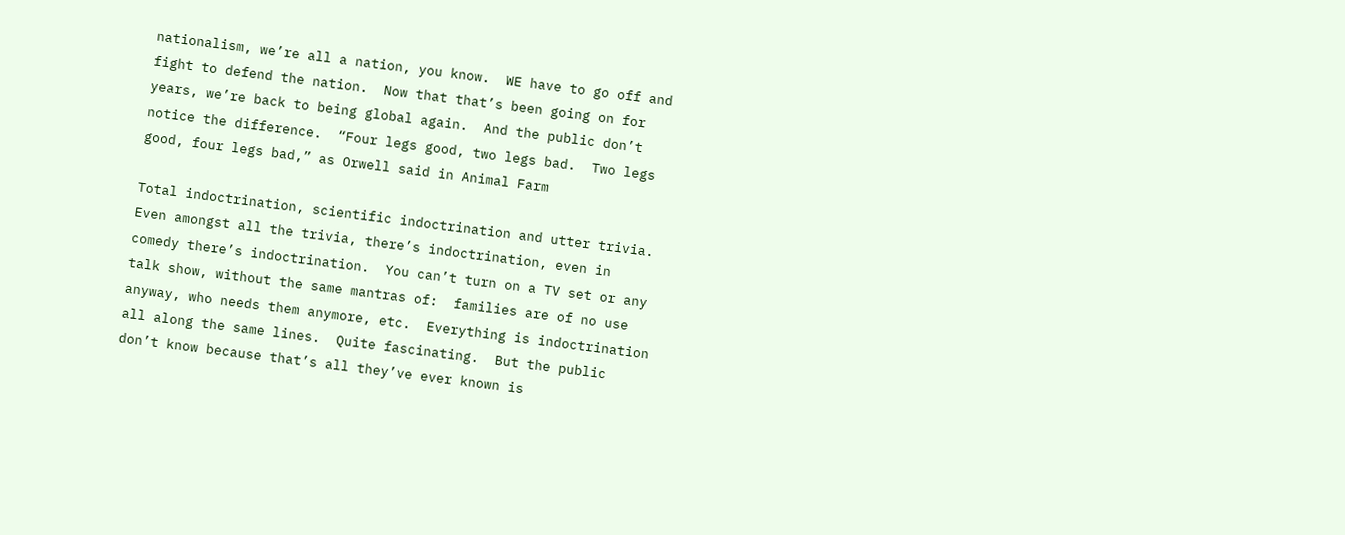nationalism, we’re all a nation, you know.  WE have to go off and fight to defend the nation.  Now that that’s been going on for years, we’re back to being global again.  And the public don’t notice the difference.  “Four legs good, two legs bad.  Two legs good, four legs bad,” as Orwell said in Animal Farm

Total indoctrination, scientific indoctrination and utter trivia.  Even amongst all the trivia, there’s indoctrination, even in comedy there’s indoctrination.  You can’t turn on a TV set or any talk show, without the same mantras of:  families are of no use anyway, who needs them anymore, etc.  Everything is indoctrination all along the same lines.  Quite fascinating.  But the public don’t know because that’s all they’ve ever known is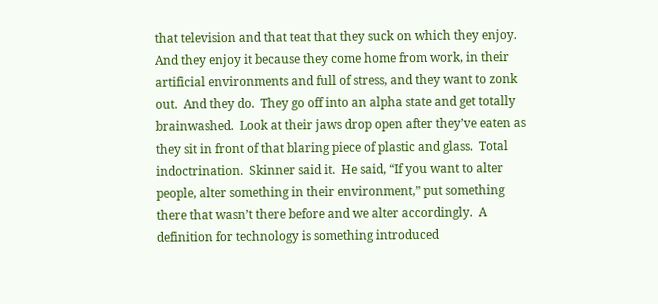that television and that teat that they suck on which they enjoy.  And they enjoy it because they come home from work, in their artificial environments and full of stress, and they want to zonk out.  And they do.  They go off into an alpha state and get totally brainwashed.  Look at their jaws drop open after they’ve eaten as they sit in front of that blaring piece of plastic and glass.  Total indoctrination.  Skinner said it.  He said, “If you want to alter people, alter something in their environment,” put something there that wasn’t there before and we alter accordingly.  A definition for technology is something introduced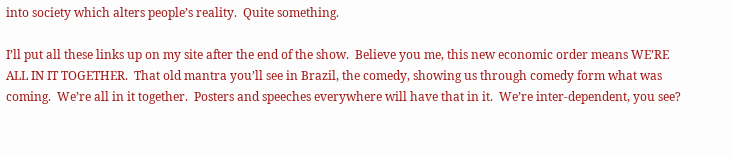into society which alters people’s reality.  Quite something.

I’ll put all these links up on my site after the end of the show.  Believe you me, this new economic order means WE’RE ALL IN IT TOGETHER.  That old mantra you’ll see in Brazil, the comedy, showing us through comedy form what was coming.  We’re all in it together.  Posters and speeches everywhere will have that in it.  We’re inter-dependent, you see?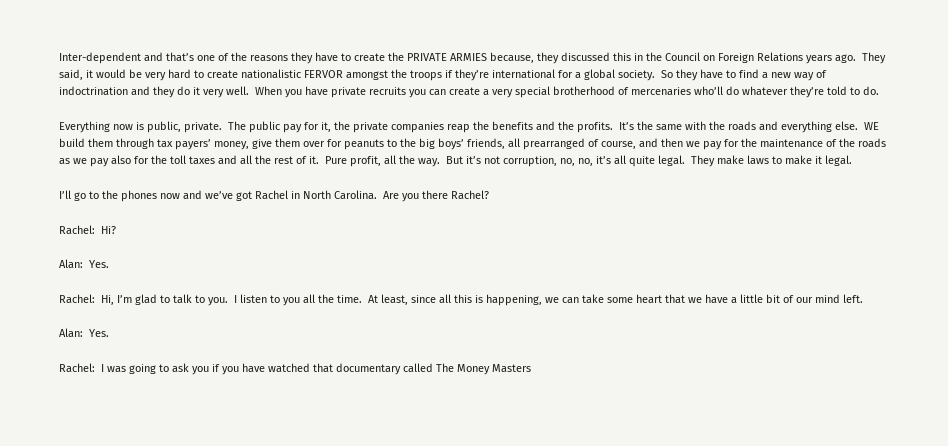Inter-dependent and that’s one of the reasons they have to create the PRIVATE ARMIES because, they discussed this in the Council on Foreign Relations years ago.  They said, it would be very hard to create nationalistic FERVOR amongst the troops if they’re international for a global society.  So they have to find a new way of indoctrination and they do it very well.  When you have private recruits you can create a very special brotherhood of mercenaries who’ll do whatever they’re told to do.

Everything now is public, private.  The public pay for it, the private companies reap the benefits and the profits.  It’s the same with the roads and everything else.  WE build them through tax payers’ money, give them over for peanuts to the big boys’ friends, all prearranged of course, and then we pay for the maintenance of the roads as we pay also for the toll taxes and all the rest of it.  Pure profit, all the way.  But it’s not corruption, no, no, it’s all quite legal.  They make laws to make it legal.

I’ll go to the phones now and we’ve got Rachel in North Carolina.  Are you there Rachel?

Rachel:  Hi?

Alan:  Yes.

Rachel:  Hi, I’m glad to talk to you.  I listen to you all the time.  At least, since all this is happening, we can take some heart that we have a little bit of our mind left.

Alan:  Yes.

Rachel:  I was going to ask you if you have watched that documentary called The Money Masters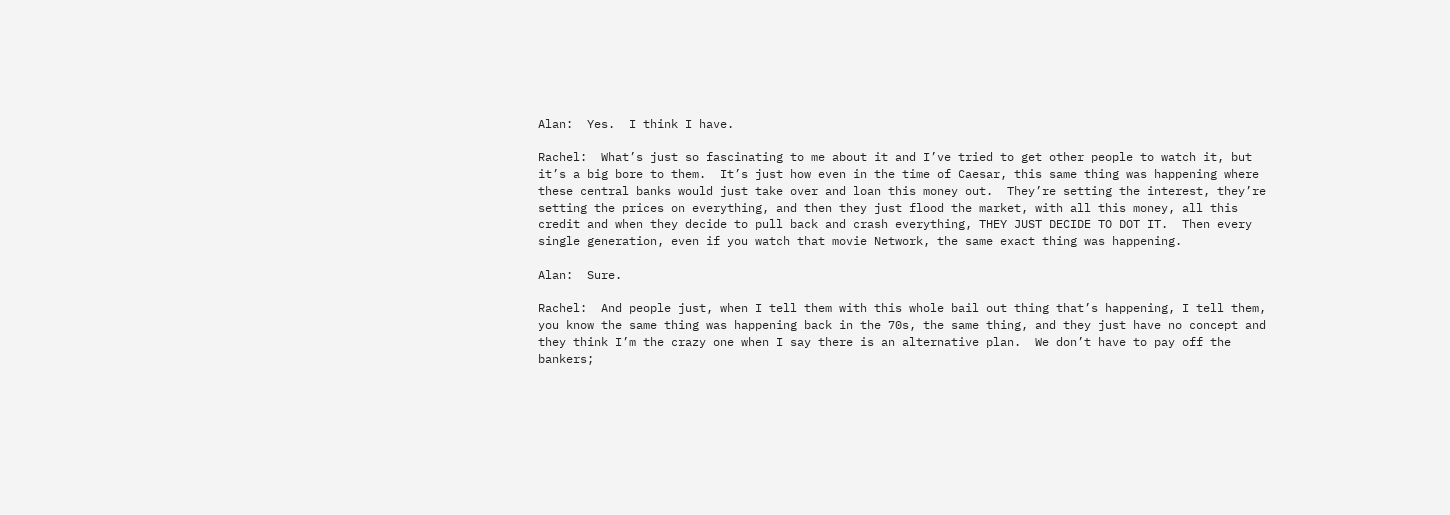Alan:  Yes.  I think I have.

Rachel:  What’s just so fascinating to me about it and I’ve tried to get other people to watch it, but it’s a big bore to them.  It’s just how even in the time of Caesar, this same thing was happening where these central banks would just take over and loan this money out.  They’re setting the interest, they’re setting the prices on everything, and then they just flood the market, with all this money, all this credit and when they decide to pull back and crash everything, THEY JUST DECIDE TO DOT IT.  Then every single generation, even if you watch that movie Network, the same exact thing was happening.

Alan:  Sure.

Rachel:  And people just, when I tell them with this whole bail out thing that’s happening, I tell them, you know the same thing was happening back in the 70s, the same thing, and they just have no concept and they think I’m the crazy one when I say there is an alternative plan.  We don’t have to pay off the bankers;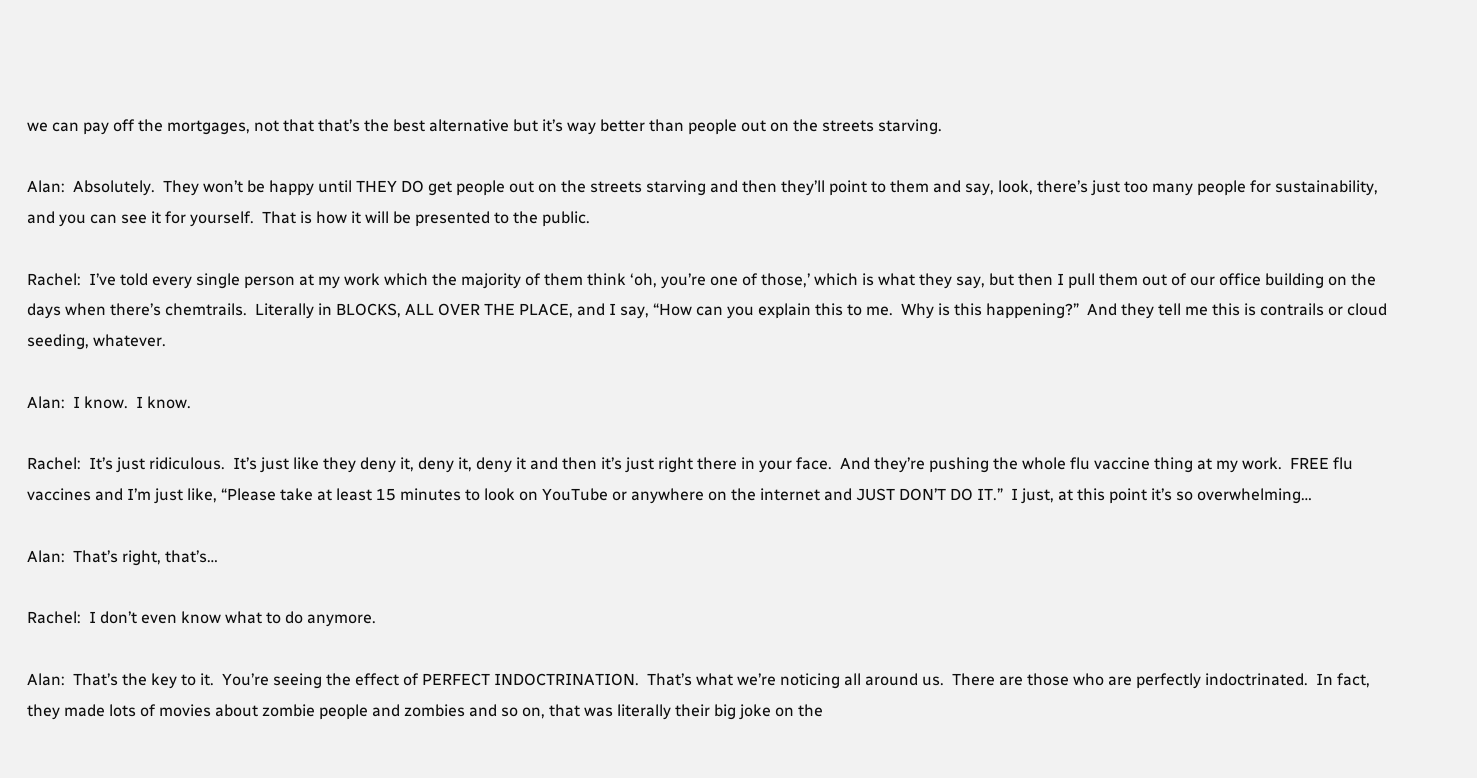we can pay off the mortgages, not that that’s the best alternative but it’s way better than people out on the streets starving.

Alan:  Absolutely.  They won’t be happy until THEY DO get people out on the streets starving and then they’ll point to them and say, look, there’s just too many people for sustainability, and you can see it for yourself.  That is how it will be presented to the public.

Rachel:  I’ve told every single person at my work which the majority of them think ‘oh, you’re one of those,’ which is what they say, but then I pull them out of our office building on the days when there’s chemtrails.  Literally in BLOCKS, ALL OVER THE PLACE, and I say, “How can you explain this to me.  Why is this happening?”  And they tell me this is contrails or cloud seeding, whatever.

Alan:  I know.  I know.

Rachel:  It’s just ridiculous.  It’s just like they deny it, deny it, deny it and then it’s just right there in your face.  And they’re pushing the whole flu vaccine thing at my work.  FREE flu vaccines and I’m just like, “Please take at least 15 minutes to look on YouTube or anywhere on the internet and JUST DON’T DO IT.”  I just, at this point it’s so overwhelming…

Alan:  That’s right, that’s…

Rachel:  I don’t even know what to do anymore.

Alan:  That’s the key to it.  You’re seeing the effect of PERFECT INDOCTRINATION.  That’s what we’re noticing all around us.  There are those who are perfectly indoctrinated.  In fact, they made lots of movies about zombie people and zombies and so on, that was literally their big joke on the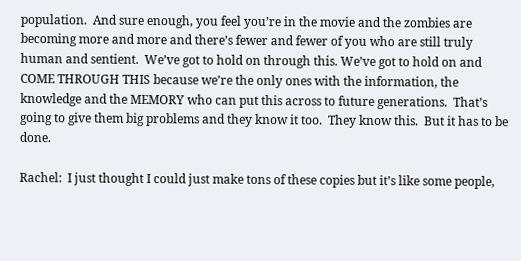population.  And sure enough, you feel you’re in the movie and the zombies are becoming more and more and there’s fewer and fewer of you who are still truly human and sentient.  We’ve got to hold on through this. We’ve got to hold on and COME THROUGH THIS because we’re the only ones with the information, the knowledge and the MEMORY who can put this across to future generations.  That’s going to give them big problems and they know it too.  They know this.  But it has to be done.

Rachel:  I just thought I could just make tons of these copies but it’s like some people,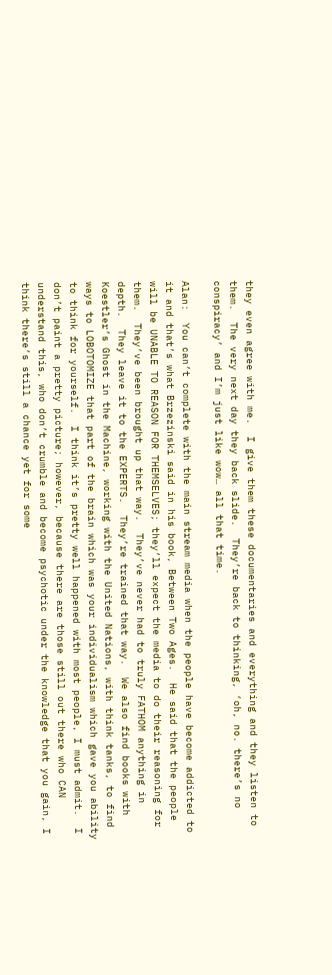they even agree with me.  I give them these documentaries and everything and they listen to them.  The very next day they back slide.  They’re back to thinking, ‘oh, no. there’s no conspiracy’ and I’m just like wow… all that time.

Alan:  You can’t complete with the main stream media when the people have become addicted to it and that’s what Brzezinski said in his book, Between Two Ages.  He said that the people will be UNABLE TO REASON FOR THEMSELVES; they’ll expect the media to do their reasoning for them.  They’ve been brought up that way.  They’ve never had to truly FATHOM anything in depth.  They leave it to the EXPERTS.  They’re trained that way.  We also find books with Koestler’s Ghost in the Machine, working with the United Nations, with think tanks, to find ways to LOBOTOMIZE that part of the brain which was your individualism which gave you ability to think for yourself.  I think it’s pretty well happened with most people, I must admit.  I don’t paint a pretty picture; however, because there are those still out there who CAN understand this, who don’t crumble and become psychotic under the knowledge that you gain, I think there’s still a chance yet for some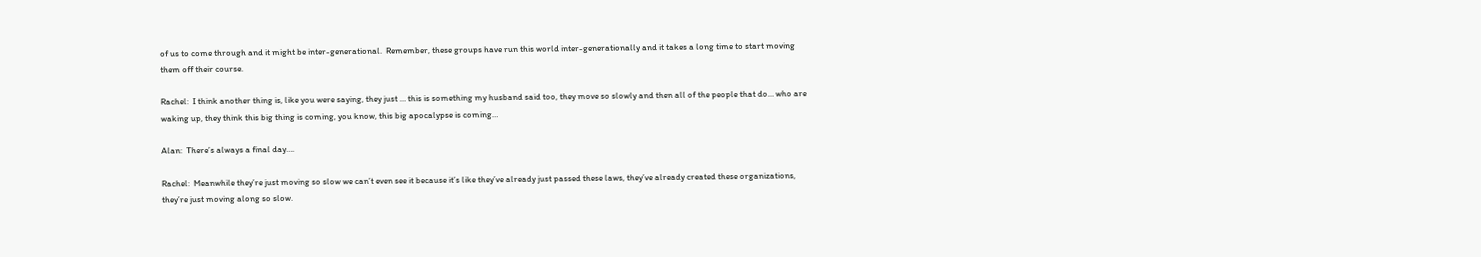of us to come through and it might be inter-generational.  Remember, these groups have run this world inter-generationally and it takes a long time to start moving them off their course.

Rachel:  I think another thing is, like you were saying, they just … this is something my husband said too, they move so slowly and then all of the people that do… who are waking up, they think this big thing is coming, you know, this big apocalypse is coming…

Alan:  There’s always a final day….

Rachel:  Meanwhile they’re just moving so slow we can’t even see it because it’s like they’ve already just passed these laws, they’ve already created these organizations, they’re just moving along so slow.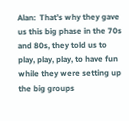Alan:  That’s why they gave us this big phase in the 70s and 80s, they told us to play, play, play, to have fun while they were setting up the big groups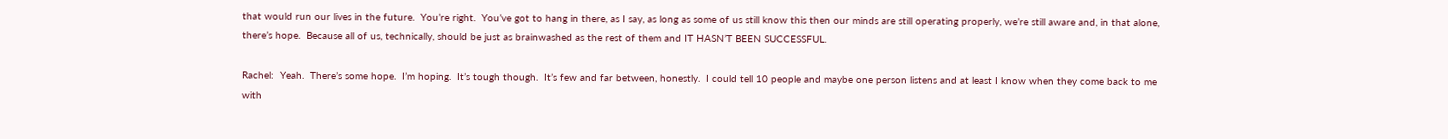that would run our lives in the future.  You’re right.  You’ve got to hang in there, as I say, as long as some of us still know this then our minds are still operating properly, we’re still aware and, in that alone, there’s hope.  Because all of us, technically, should be just as brainwashed as the rest of them and IT HASN’T BEEN SUCCESSFUL.

Rachel:  Yeah.  There’s some hope.  I’m hoping.  It’s tough though.  It’s few and far between, honestly.  I could tell 10 people and maybe one person listens and at least I know when they come back to me with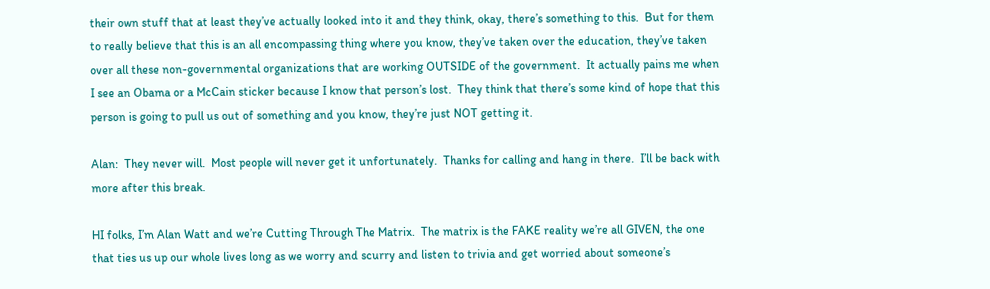their own stuff that at least they’ve actually looked into it and they think, okay, there’s something to this.  But for them to really believe that this is an all encompassing thing where you know, they’ve taken over the education, they’ve taken over all these non-governmental organizations that are working OUTSIDE of the government.  It actually pains me when I see an Obama or a McCain sticker because I know that person’s lost.  They think that there’s some kind of hope that this person is going to pull us out of something and you know, they’re just NOT getting it.

Alan:  They never will.  Most people will never get it unfortunately.  Thanks for calling and hang in there.  I’ll be back with more after this break.

HI folks, I’m Alan Watt and we’re Cutting Through The Matrix.  The matrix is the FAKE reality we’re all GIVEN, the one that ties us up our whole lives long as we worry and scurry and listen to trivia and get worried about someone’s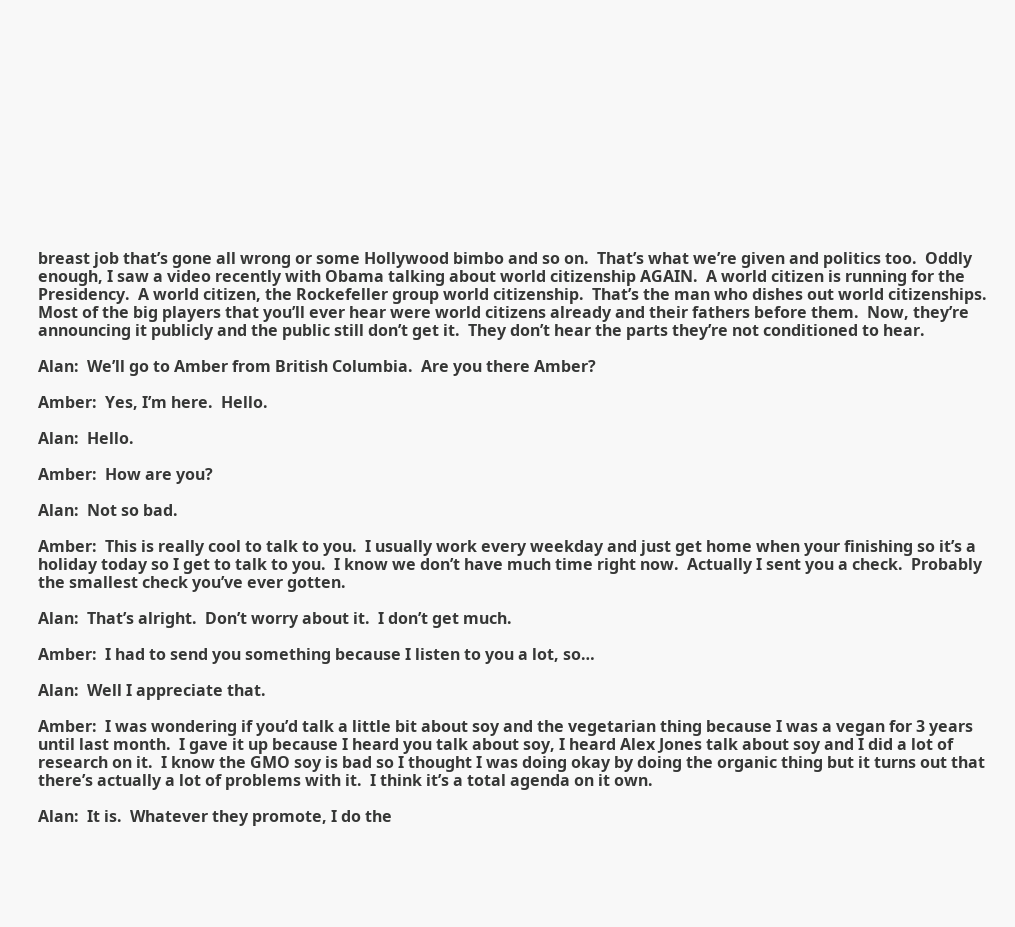breast job that’s gone all wrong or some Hollywood bimbo and so on.  That’s what we’re given and politics too.  Oddly enough, I saw a video recently with Obama talking about world citizenship AGAIN.  A world citizen is running for the Presidency.  A world citizen, the Rockefeller group world citizenship.  That’s the man who dishes out world citizenships.  Most of the big players that you’ll ever hear were world citizens already and their fathers before them.  Now, they’re announcing it publicly and the public still don’t get it.  They don’t hear the parts they’re not conditioned to hear.

Alan:  We’ll go to Amber from British Columbia.  Are you there Amber?

Amber:  Yes, I’m here.  Hello.

Alan:  Hello.

Amber:  How are you?

Alan:  Not so bad.

Amber:  This is really cool to talk to you.  I usually work every weekday and just get home when your finishing so it’s a holiday today so I get to talk to you.  I know we don’t have much time right now.  Actually I sent you a check.  Probably the smallest check you’ve ever gotten.

Alan:  That’s alright.  Don’t worry about it.  I don’t get much.

Amber:  I had to send you something because I listen to you a lot, so…

Alan:  Well I appreciate that.

Amber:  I was wondering if you’d talk a little bit about soy and the vegetarian thing because I was a vegan for 3 years until last month.  I gave it up because I heard you talk about soy, I heard Alex Jones talk about soy and I did a lot of research on it.  I know the GMO soy is bad so I thought I was doing okay by doing the organic thing but it turns out that there’s actually a lot of problems with it.  I think it’s a total agenda on it own.

Alan:  It is.  Whatever they promote, I do the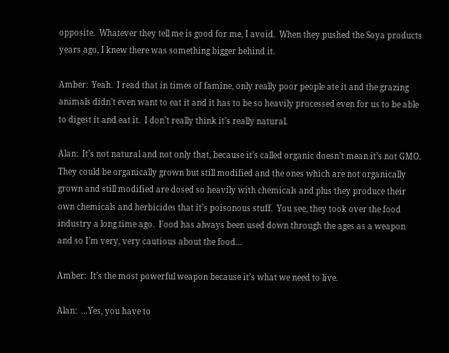opposite.  Whatever they tell me is good for me, I avoid.  When they pushed the Soya products years ago, I knew there was something bigger behind it.

Amber:  Yeah.  I read that in times of famine, only really poor people ate it and the grazing animals didn’t even want to eat it and it has to be so heavily processed even for us to be able to digest it and eat it.  I don’t really think it’s really natural.

Alan:  It’s not natural and not only that, because it’s called organic doesn’t mean it’s not GMO.  They could be organically grown but still modified and the ones which are not organically grown and still modified are dosed so heavily with chemicals and plus they produce their own chemicals and herbicides that it’s poisonous stuff.  You see, they took over the food industry a long time ago.  Food has always been used down through the ages as a weapon and so I’m very, very cautious about the food…

Amber:  It’s the most powerful weapon because it’s what we need to live.

Alan:  …Yes, you have to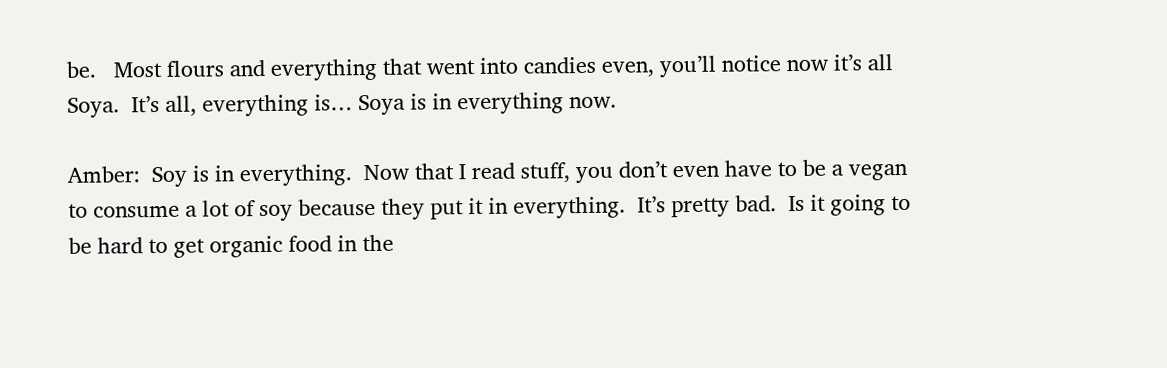be.   Most flours and everything that went into candies even, you’ll notice now it’s all Soya.  It’s all, everything is… Soya is in everything now.

Amber:  Soy is in everything.  Now that I read stuff, you don’t even have to be a vegan to consume a lot of soy because they put it in everything.  It’s pretty bad.  Is it going to be hard to get organic food in the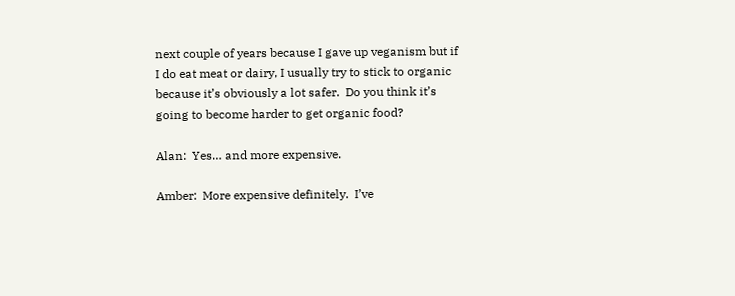next couple of years because I gave up veganism but if I do eat meat or dairy, I usually try to stick to organic because it’s obviously a lot safer.  Do you think it’s going to become harder to get organic food?

Alan:  Yes… and more expensive.

Amber:  More expensive definitely.  I’ve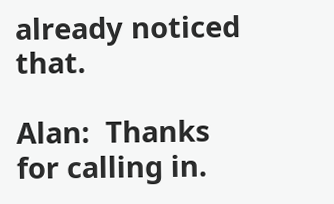already noticed that.

Alan:  Thanks for calling in.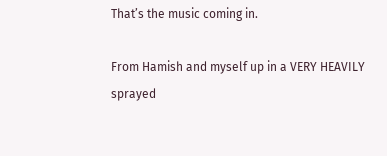That’s the music coming in.

From Hamish and myself up in a VERY HEAVILY sprayed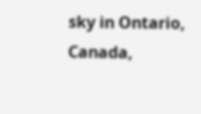sky in Ontario, Canada,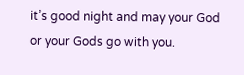it’s good night and may your God or your Gods go with you.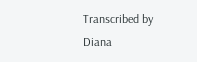Transcribed by Diana